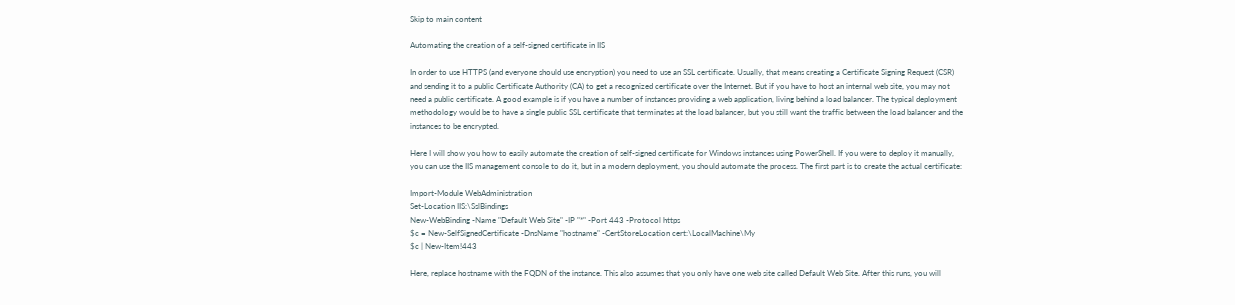Skip to main content

Automating the creation of a self-signed certificate in IIS

In order to use HTTPS (and everyone should use encryption) you need to use an SSL certificate. Usually, that means creating a Certificate Signing Request (CSR) and sending it to a public Certificate Authority (CA) to get a recognized certificate over the Internet. But if you have to host an internal web site, you may not need a public certificate. A good example is if you have a number of instances providing a web application, living behind a load balancer. The typical deployment methodology would be to have a single public SSL certificate that terminates at the load balancer, but you still want the traffic between the load balancer and the instances to be encrypted.

Here I will show you how to easily automate the creation of self-signed certificate for Windows instances using PowerShell. If you were to deploy it manually, you can use the IIS management console to do it, but in a modern deployment, you should automate the process. The first part is to create the actual certificate:

Import-Module WebAdministration
Set-Location IIS:\SslBindings
New-WebBinding -Name "Default Web Site" -IP "*" -Port 443 -Protocol https
$c = New-SelfSignedCertificate -DnsName "hostname" -CertStoreLocation cert:\LocalMachine\My
$c | New-Item!443

Here, replace hostname with the FQDN of the instance. This also assumes that you only have one web site called Default Web Site. After this runs, you will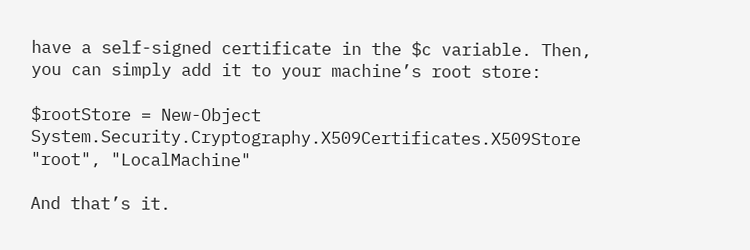have a self-signed certificate in the $c variable. Then, you can simply add it to your machine’s root store:

$rootStore = New-Object System.Security.Cryptography.X509Certificates.X509Store "root", "LocalMachine"

And that’s it.